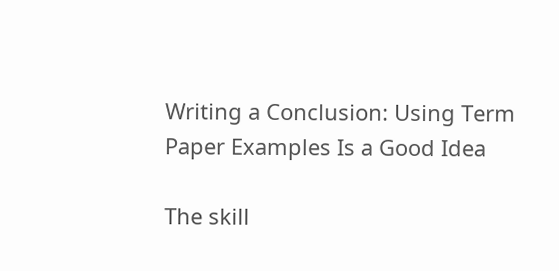Writing a Conclusion: Using Term Paper Examples Is a Good Idea

The skill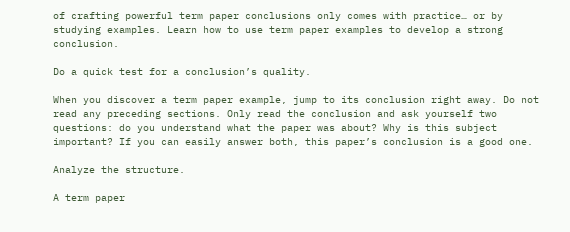of crafting powerful term paper conclusions only comes with practice… or by studying examples. Learn how to use term paper examples to develop a strong conclusion.

Do a quick test for a conclusion’s quality.

When you discover a term paper example, jump to its conclusion right away. Do not read any preceding sections. Only read the conclusion and ask yourself two questions: do you understand what the paper was about? Why is this subject important? If you can easily answer both, this paper’s conclusion is a good one.

Analyze the structure.

A term paper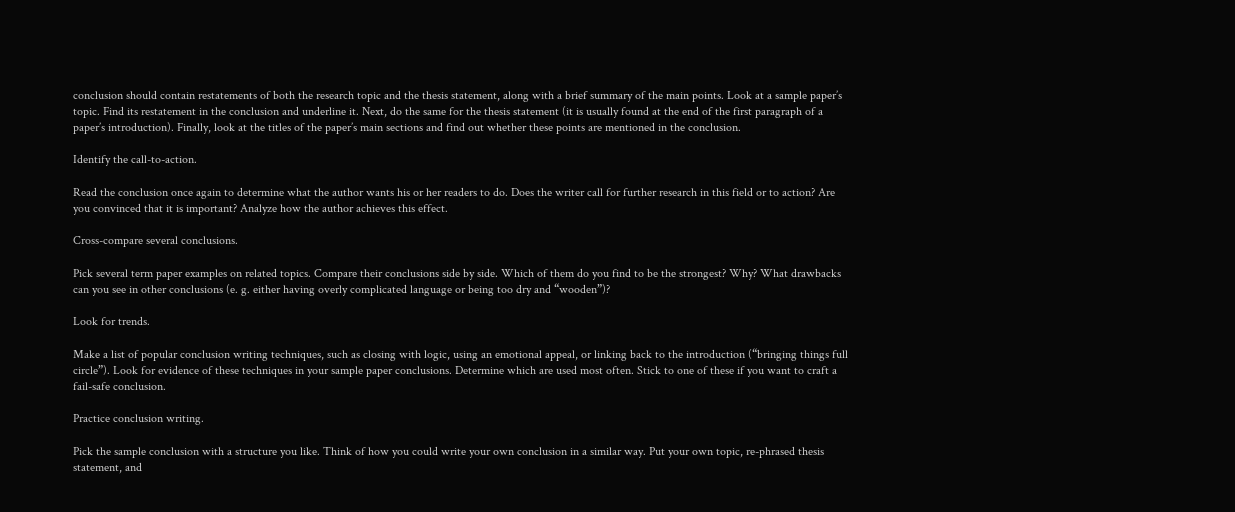conclusion should contain restatements of both the research topic and the thesis statement, along with a brief summary of the main points. Look at a sample paper’s topic. Find its restatement in the conclusion and underline it. Next, do the same for the thesis statement (it is usually found at the end of the first paragraph of a paper’s introduction). Finally, look at the titles of the paper’s main sections and find out whether these points are mentioned in the conclusion.

Identify the call-to-action.

Read the conclusion once again to determine what the author wants his or her readers to do. Does the writer call for further research in this field or to action? Are you convinced that it is important? Analyze how the author achieves this effect.

Cross-compare several conclusions.

Pick several term paper examples on related topics. Compare their conclusions side by side. Which of them do you find to be the strongest? Why? What drawbacks can you see in other conclusions (e. g. either having overly complicated language or being too dry and “wooden”)?

Look for trends.

Make a list of popular conclusion writing techniques, such as closing with logic, using an emotional appeal, or linking back to the introduction (“bringing things full circle”). Look for evidence of these techniques in your sample paper conclusions. Determine which are used most often. Stick to one of these if you want to craft a fail-safe conclusion.

Practice conclusion writing.

Pick the sample conclusion with a structure you like. Think of how you could write your own conclusion in a similar way. Put your own topic, re-phrased thesis statement, and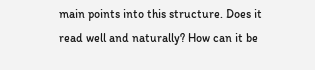main points into this structure. Does it read well and naturally? How can it be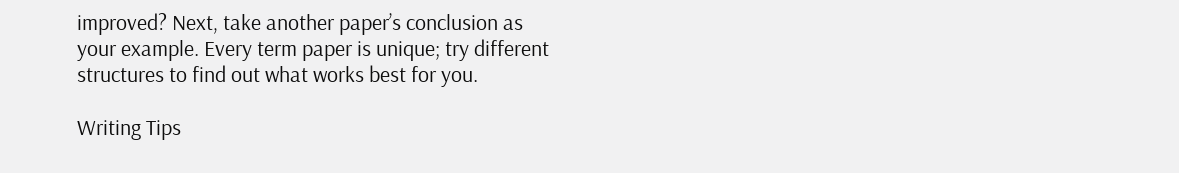improved? Next, take another paper’s conclusion as your example. Every term paper is unique; try different structures to find out what works best for you.

Writing Tips